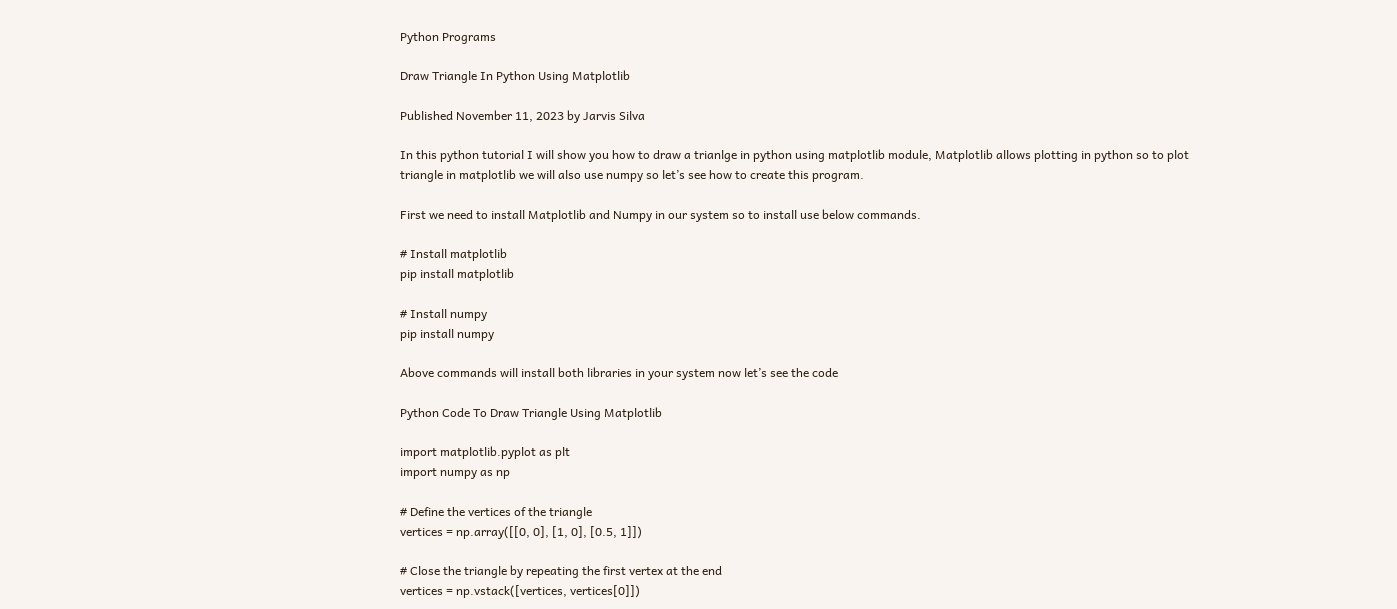Python Programs

Draw Triangle In Python Using Matplotlib

Published November 11, 2023 by Jarvis Silva

In this python tutorial I will show you how to draw a trianlge in python using matplotlib module, Matplotlib allows plotting in python so to plot triangle in matplotlib we will also use numpy so let’s see how to create this program.

First we need to install Matplotlib and Numpy in our system so to install use below commands.

# Install matplotlib
pip install matplotlib

# Install numpy
pip install numpy

Above commands will install both libraries in your system now let’s see the code

Python Code To Draw Triangle Using Matplotlib

import matplotlib.pyplot as plt
import numpy as np

# Define the vertices of the triangle
vertices = np.array([[0, 0], [1, 0], [0.5, 1]])

# Close the triangle by repeating the first vertex at the end
vertices = np.vstack([vertices, vertices[0]])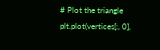# Plot the triangle
plt.plot(vertices[:, 0],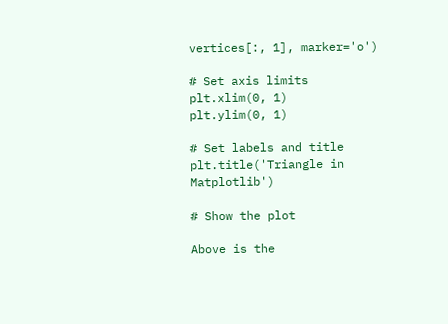vertices[:, 1], marker='o')

# Set axis limits
plt.xlim(0, 1)
plt.ylim(0, 1)

# Set labels and title
plt.title('Triangle in Matplotlib')

# Show the plot

Above is the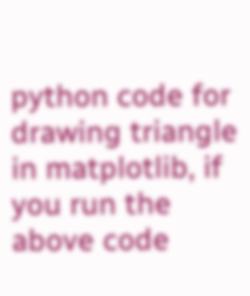python code for drawing triangle in matplotlib, if you run the above code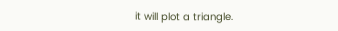it will plot a triangle.